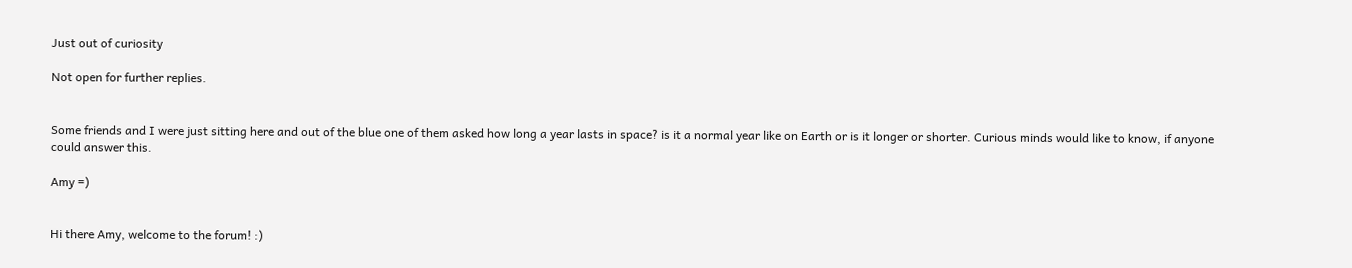Just out of curiosity

Not open for further replies.


Some friends and I were just sitting here and out of the blue one of them asked how long a year lasts in space? is it a normal year like on Earth or is it longer or shorter. Curious minds would like to know, if anyone could answer this.

Amy =)


Hi there Amy, welcome to the forum! :)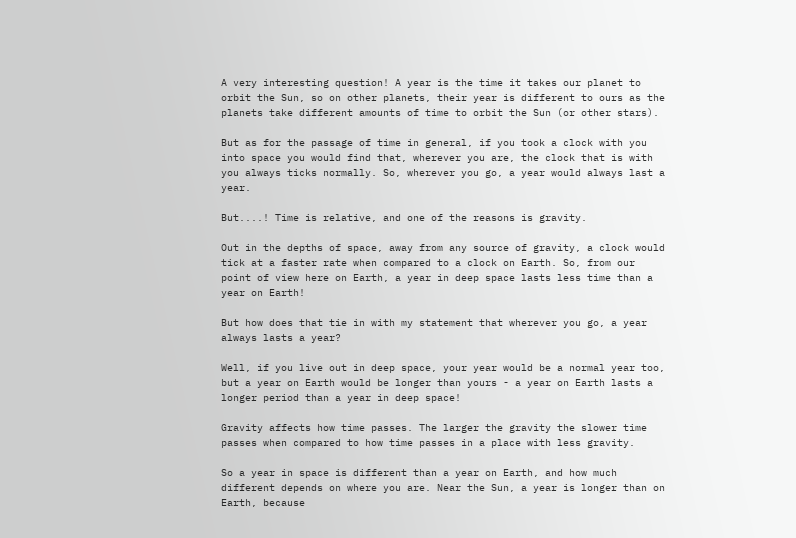A very interesting question! A year is the time it takes our planet to orbit the Sun, so on other planets, their year is different to ours as the planets take different amounts of time to orbit the Sun (or other stars).

But as for the passage of time in general, if you took a clock with you into space you would find that, wherever you are, the clock that is with you always ticks normally. So, wherever you go, a year would always last a year.

But....! Time is relative, and one of the reasons is gravity.

Out in the depths of space, away from any source of gravity, a clock would tick at a faster rate when compared to a clock on Earth. So, from our point of view here on Earth, a year in deep space lasts less time than a year on Earth!

But how does that tie in with my statement that wherever you go, a year always lasts a year?

Well, if you live out in deep space, your year would be a normal year too, but a year on Earth would be longer than yours - a year on Earth lasts a longer period than a year in deep space!

Gravity affects how time passes. The larger the gravity the slower time passes when compared to how time passes in a place with less gravity.

So a year in space is different than a year on Earth, and how much different depends on where you are. Near the Sun, a year is longer than on Earth, because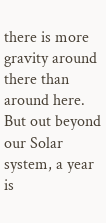there is more gravity around there than around here. But out beyond our Solar system, a year is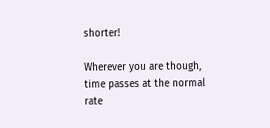shorter!

Wherever you are though, time passes at the normal rate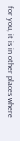for you, it is in other places where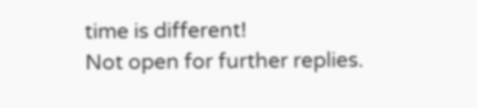time is different!
Not open for further replies.